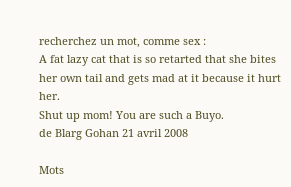recherchez un mot, comme sex :
A fat lazy cat that is so retarted that she bites her own tail and gets mad at it because it hurt her.
Shut up mom! You are such a Buyo.
de Blarg Gohan 21 avril 2008

Mots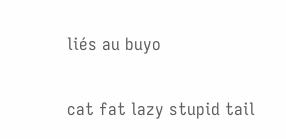liés au buyo

cat fat lazy stupid tail